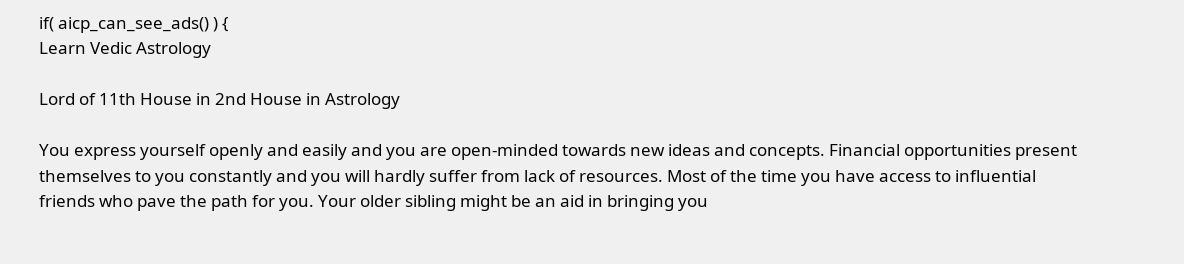if( aicp_can_see_ads() ) {
Learn Vedic Astrology

Lord of 11th House in 2nd House in Astrology

You express yourself openly and easily and you are open-minded towards new ideas and concepts. Financial opportunities present themselves to you constantly and you will hardly suffer from lack of resources. Most of the time you have access to influential friends who pave the path for you. Your older sibling might be an aid in bringing you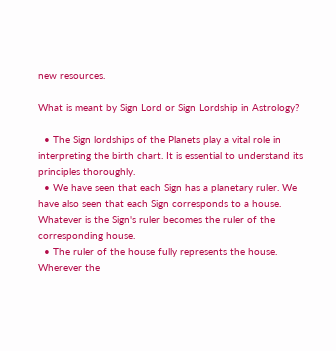new resources.

What is meant by Sign Lord or Sign Lordship in Astrology?

  • The Sign lordships of the Planets play a vital role in interpreting the birth chart. It is essential to understand its principles thoroughly.
  • We have seen that each Sign has a planetary ruler. We have also seen that each Sign corresponds to a house. Whatever is the Sign's ruler becomes the ruler of the corresponding house.
  • The ruler of the house fully represents the house. Wherever the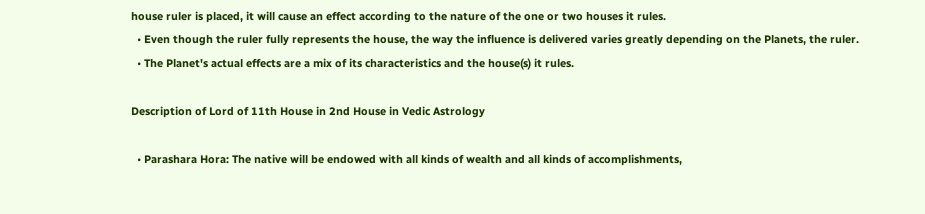house ruler is placed, it will cause an effect according to the nature of the one or two houses it rules.
  • Even though the ruler fully represents the house, the way the influence is delivered varies greatly depending on the Planets, the ruler.
  • The Planet's actual effects are a mix of its characteristics and the house(s) it rules.

Description of Lord of 11th House in 2nd House in Vedic Astrology

  • Parashara Hora: The native will be endowed with all kinds of wealth and all kinds of accomplishments,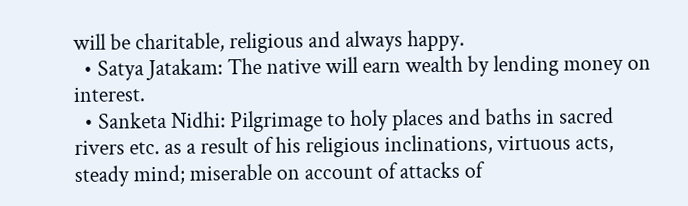will be charitable, religious and always happy.
  • Satya Jatakam: The native will earn wealth by lending money on interest.
  • Sanketa Nidhi: Pilgrimage to holy places and baths in sacred rivers etc. as a result of his religious inclinations, virtuous acts, steady mind; miserable on account of attacks of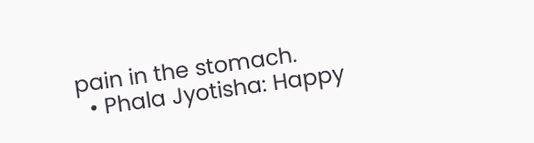pain in the stomach.
  • Phala Jyotisha: Happy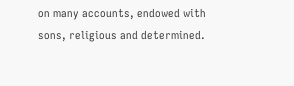on many accounts, endowed with sons, religious and determined.